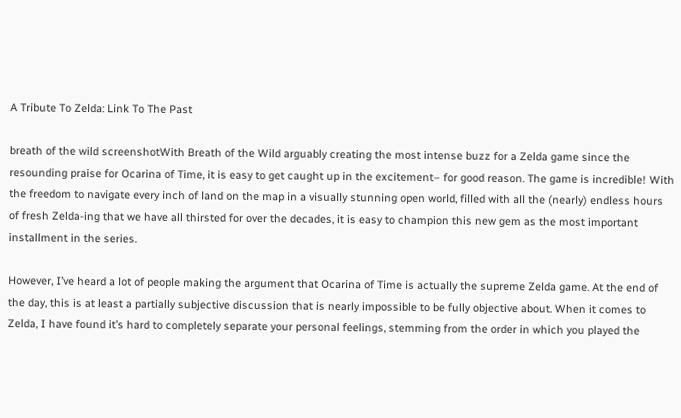A Tribute To Zelda: Link To The Past

breath of the wild screenshotWith Breath of the Wild arguably creating the most intense buzz for a Zelda game since the resounding praise for Ocarina of Time, it is easy to get caught up in the excitement– for good reason. The game is incredible! With the freedom to navigate every inch of land on the map in a visually stunning open world, filled with all the (nearly) endless hours of fresh Zelda-ing that we have all thirsted for over the decades, it is easy to champion this new gem as the most important installment in the series.

However, I’ve heard a lot of people making the argument that Ocarina of Time is actually the supreme Zelda game. At the end of the day, this is at least a partially subjective discussion that is nearly impossible to be fully objective about. When it comes to Zelda, I have found it’s hard to completely separate your personal feelings, stemming from the order in which you played the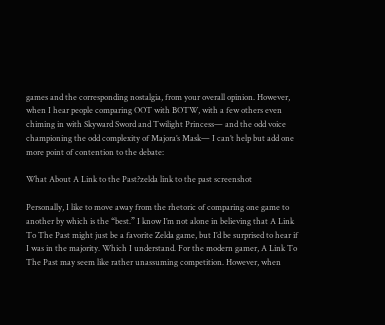games and the corresponding nostalgia, from your overall opinion. However, when I hear people comparing OOT with BOTW, with a few others even chiming in with Skyward Sword and Twilight Princess— and the odd voice championing the odd complexity of Majora’s Mask— I can’t help but add one more point of contention to the debate:

What About A Link to the Past?zelda link to the past screenshot

Personally, I like to move away from the rhetoric of comparing one game to another by which is the “best.” I know I’m not alone in believing that A Link To The Past might just be a favorite Zelda game, but I’d be surprised to hear if I was in the majority. Which I understand. For the modern gamer, A Link To The Past may seem like rather unassuming competition. However, when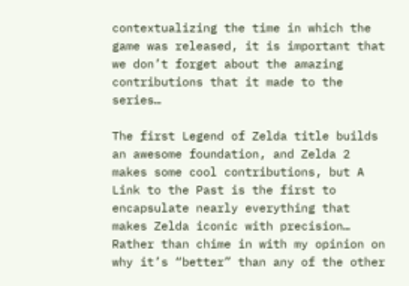contextualizing the time in which the game was released, it is important that we don’t forget about the amazing contributions that it made to the series…

The first Legend of Zelda title builds an awesome foundation, and Zelda 2 makes some cool contributions, but A Link to the Past is the first to encapsulate nearly everything that makes Zelda iconic with precision… Rather than chime in with my opinion on why it’s “better” than any of the other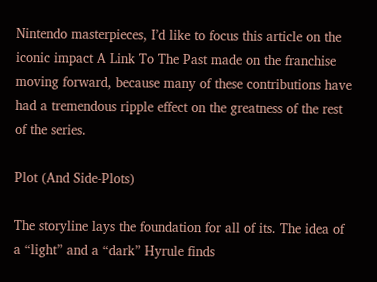Nintendo masterpieces, I’d like to focus this article on the iconic impact A Link To The Past made on the franchise moving forward, because many of these contributions have had a tremendous ripple effect on the greatness of the rest of the series.

Plot (And Side-Plots)

The storyline lays the foundation for all of its. The idea of a “light” and a “dark” Hyrule finds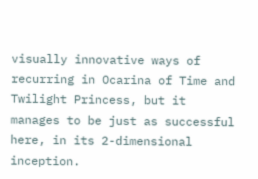visually innovative ways of recurring in Ocarina of Time and Twilight Princess, but it manages to be just as successful here, in its 2-dimensional inception.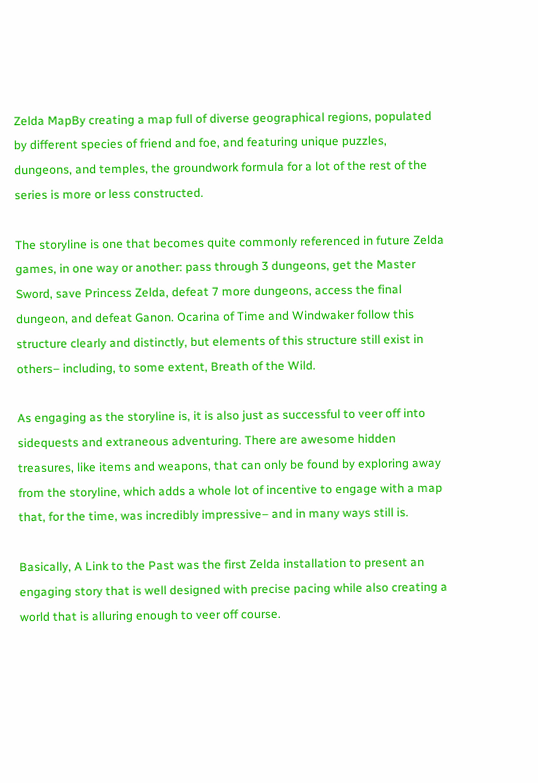Zelda MapBy creating a map full of diverse geographical regions, populated by different species of friend and foe, and featuring unique puzzles, dungeons, and temples, the groundwork formula for a lot of the rest of the series is more or less constructed.

The storyline is one that becomes quite commonly referenced in future Zelda games, in one way or another: pass through 3 dungeons, get the Master Sword, save Princess Zelda, defeat 7 more dungeons, access the final dungeon, and defeat Ganon. Ocarina of Time and Windwaker follow this structure clearly and distinctly, but elements of this structure still exist in others– including, to some extent, Breath of the Wild.

As engaging as the storyline is, it is also just as successful to veer off into sidequests and extraneous adventuring. There are awesome hidden treasures, like items and weapons, that can only be found by exploring away from the storyline, which adds a whole lot of incentive to engage with a map that, for the time, was incredibly impressive– and in many ways still is.

Basically, A Link to the Past was the first Zelda installation to present an engaging story that is well designed with precise pacing while also creating a world that is alluring enough to veer off course.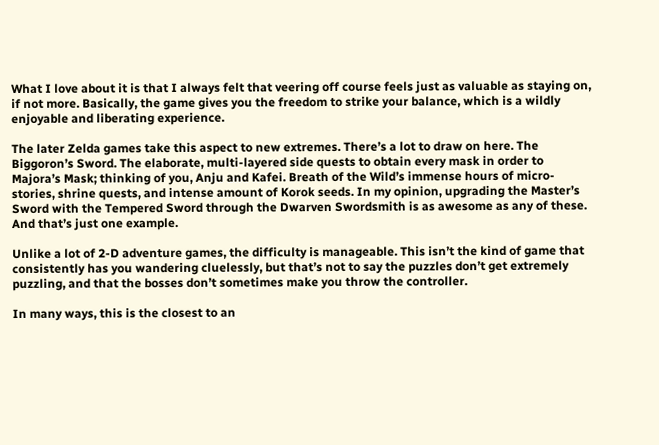What I love about it is that I always felt that veering off course feels just as valuable as staying on, if not more. Basically, the game gives you the freedom to strike your balance, which is a wildly enjoyable and liberating experience.

The later Zelda games take this aspect to new extremes. There’s a lot to draw on here. The Biggoron’s Sword. The elaborate, multi-layered side quests to obtain every mask in order to  Majora’s Mask; thinking of you, Anju and Kafei. Breath of the Wild’s immense hours of micro-stories, shrine quests, and intense amount of Korok seeds. In my opinion, upgrading the Master’s Sword with the Tempered Sword through the Dwarven Swordsmith is as awesome as any of these. And that’s just one example.

Unlike a lot of 2-D adventure games, the difficulty is manageable. This isn’t the kind of game that consistently has you wandering cluelessly, but that’s not to say the puzzles don’t get extremely puzzling, and that the bosses don’t sometimes make you throw the controller.

In many ways, this is the closest to an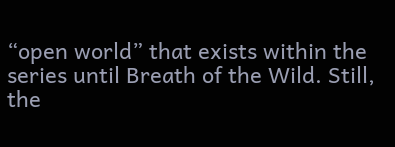“open world” that exists within the series until Breath of the Wild. Still, the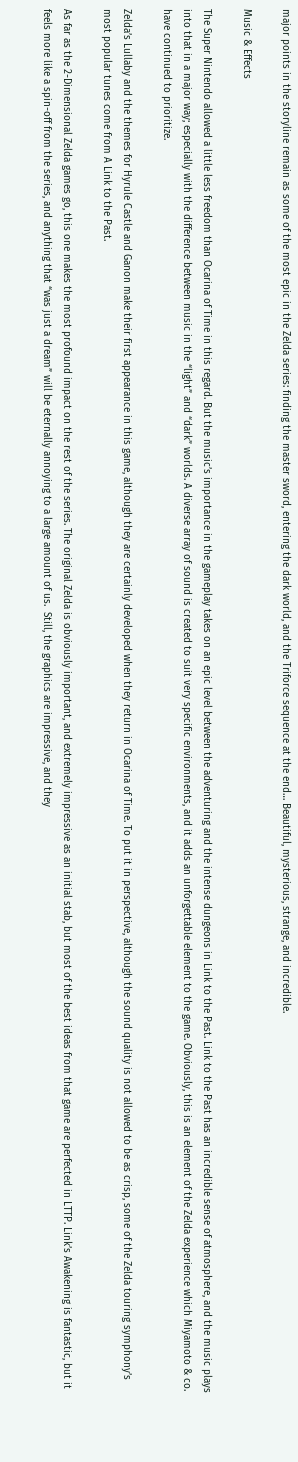major points in the storyline remain as some of the most epic in the Zelda series: finding the master sword, entering the dark world, and the Triforce sequence at the end… Beautiful, mysterious, strange, and incredible.

Music & Effects

The Super Nintendo allowed a little less freedom than Ocarina of Time in this regard. But the music’s importance in the gameplay takes on an epic level between the adventuring and the intense dungeons in Link to the Past. Link to the Past has an incredible sense of atmosphere, and the music plays into that in a major way; especially with the difference between music in the “light” and “dark” worlds. A diverse array of sound is created to suit very specific environments, and it adds an unforgettable element to the game. Obviously, this is an element of the Zelda experience which Miyamoto & co. have continued to prioritize.

Zelda’s Lullaby and the themes for Hyrule Castle and Ganon make their first appearance in this game, although they are certainly developed when they return in Ocarina of Time. To put it in perspective, although the sound quality is not allowed to be as crisp, some of the Zelda touring symphony’s most popular tunes come from A Link to the Past.

As far as the 2-Dimensional Zelda games go, this one makes the most profound impact on the rest of the series. The original Zelda is obviously important, and extremely impressive as an initial stab, but most of the best ideas from that game are perfected in LTTP. Link’s Awakening is fantastic, but it feels more like a spin-off from the series, and anything that “was just a dream” will be eternally annoying to a large amount of us.  Still, the graphics are impressive, and they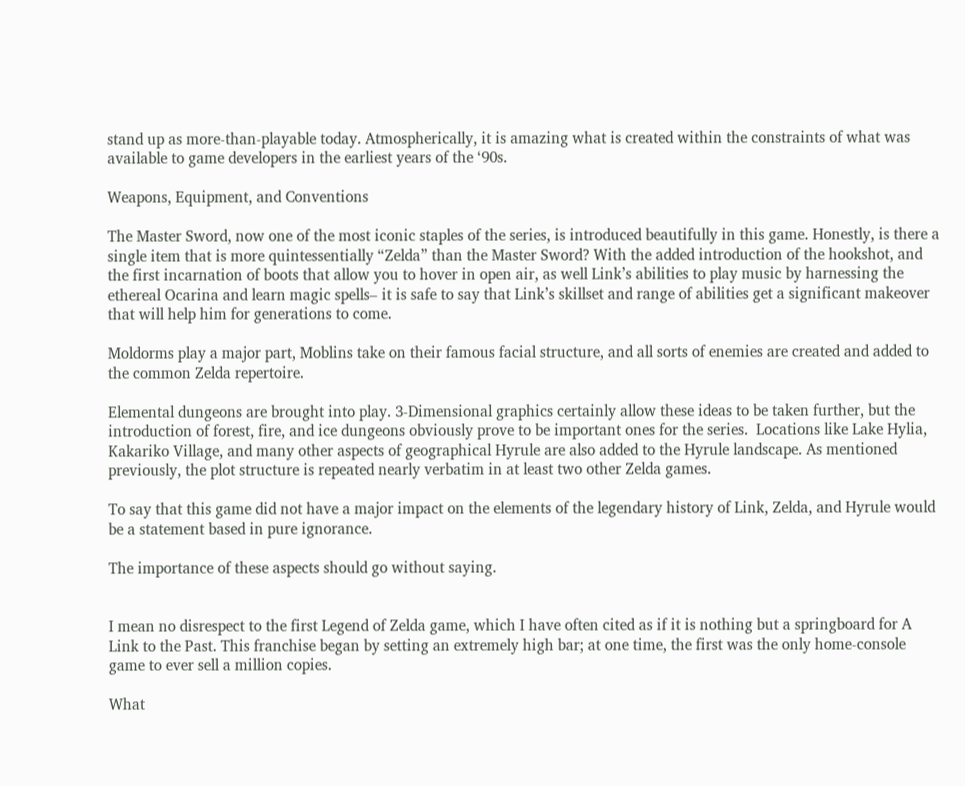stand up as more-than-playable today. Atmospherically, it is amazing what is created within the constraints of what was available to game developers in the earliest years of the ‘90s.

Weapons, Equipment, and Conventions

The Master Sword, now one of the most iconic staples of the series, is introduced beautifully in this game. Honestly, is there a single item that is more quintessentially “Zelda” than the Master Sword? With the added introduction of the hookshot, and the first incarnation of boots that allow you to hover in open air, as well Link’s abilities to play music by harnessing the ethereal Ocarina and learn magic spells– it is safe to say that Link’s skillset and range of abilities get a significant makeover that will help him for generations to come.

Moldorms play a major part, Moblins take on their famous facial structure, and all sorts of enemies are created and added to the common Zelda repertoire.

Elemental dungeons are brought into play. 3-Dimensional graphics certainly allow these ideas to be taken further, but the introduction of forest, fire, and ice dungeons obviously prove to be important ones for the series.  Locations like Lake Hylia, Kakariko Village, and many other aspects of geographical Hyrule are also added to the Hyrule landscape. As mentioned previously, the plot structure is repeated nearly verbatim in at least two other Zelda games.

To say that this game did not have a major impact on the elements of the legendary history of Link, Zelda, and Hyrule would be a statement based in pure ignorance.

The importance of these aspects should go without saying.


I mean no disrespect to the first Legend of Zelda game, which I have often cited as if it is nothing but a springboard for A Link to the Past. This franchise began by setting an extremely high bar; at one time, the first was the only home-console game to ever sell a million copies.

What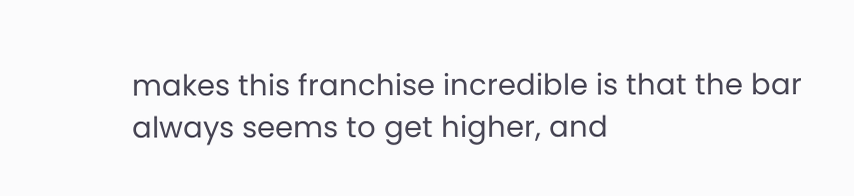makes this franchise incredible is that the bar always seems to get higher, and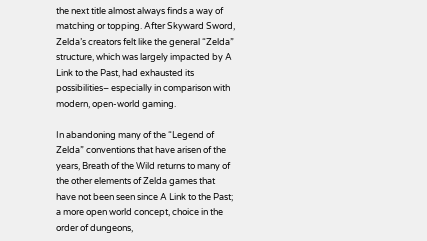the next title almost always finds a way of matching or topping. After Skyward Sword, Zelda’s creators felt like the general “Zelda” structure, which was largely impacted by A Link to the Past, had exhausted its possibilities– especially in comparison with modern, open-world gaming.

In abandoning many of the “Legend of Zelda” conventions that have arisen of the years, Breath of the Wild returns to many of the other elements of Zelda games that have not been seen since A Link to the Past; a more open world concept, choice in the order of dungeons,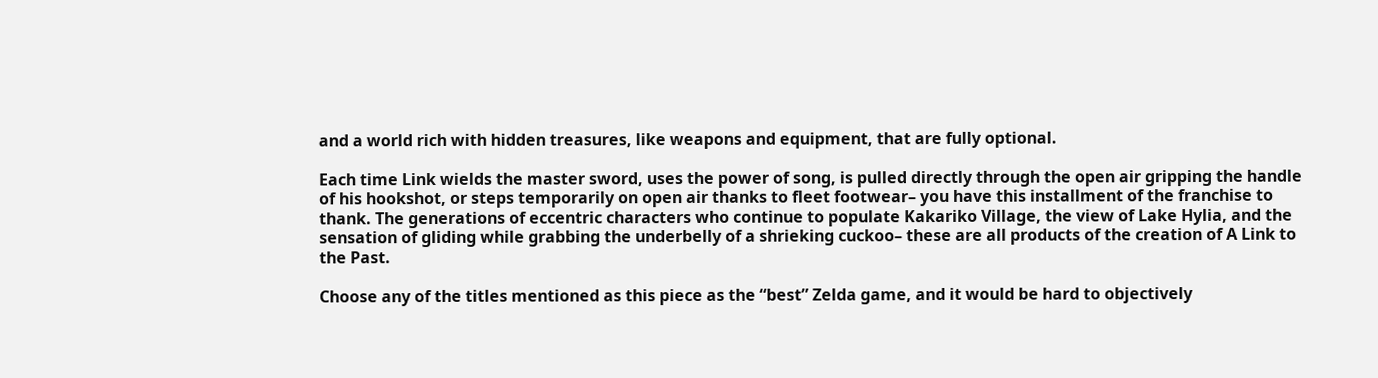and a world rich with hidden treasures, like weapons and equipment, that are fully optional.

Each time Link wields the master sword, uses the power of song, is pulled directly through the open air gripping the handle of his hookshot, or steps temporarily on open air thanks to fleet footwear– you have this installment of the franchise to thank. The generations of eccentric characters who continue to populate Kakariko Village, the view of Lake Hylia, and the sensation of gliding while grabbing the underbelly of a shrieking cuckoo– these are all products of the creation of A Link to the Past.

Choose any of the titles mentioned as this piece as the “best” Zelda game, and it would be hard to objectively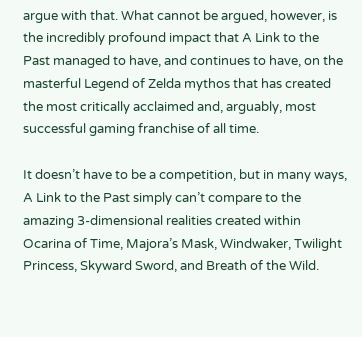argue with that. What cannot be argued, however, is the incredibly profound impact that A Link to the Past managed to have, and continues to have, on the masterful Legend of Zelda mythos that has created the most critically acclaimed and, arguably, most successful gaming franchise of all time.

It doesn’t have to be a competition, but in many ways, A Link to the Past simply can’t compare to the amazing 3-dimensional realities created within Ocarina of Time, Majora’s Mask, Windwaker, Twilight Princess, Skyward Sword, and Breath of the Wild.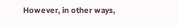However, in other ways,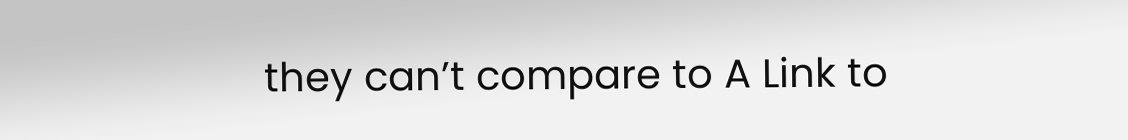they can’t compare to A Link to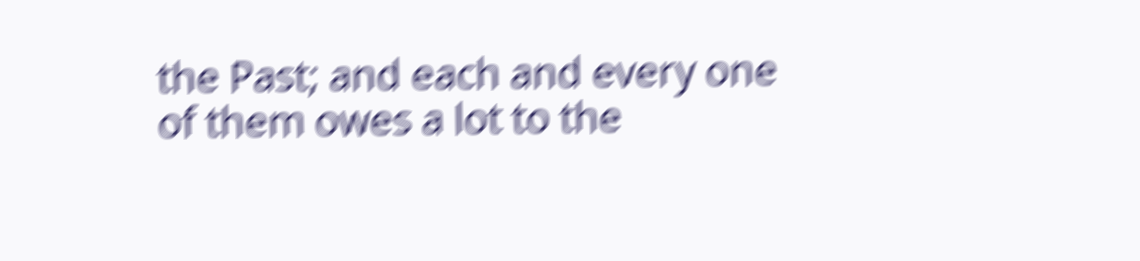the Past; and each and every one of them owes a lot to the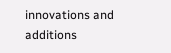innovations and additions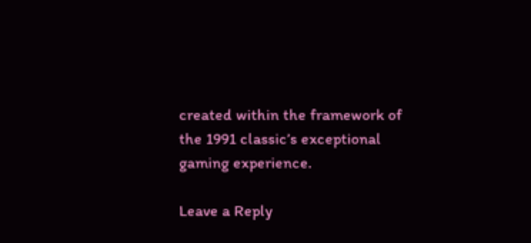created within the framework of the 1991 classic’s exceptional gaming experience.

Leave a Reply